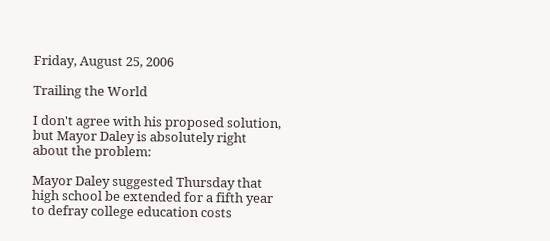Friday, August 25, 2006

Trailing the World

I don't agree with his proposed solution, but Mayor Daley is absolutely right about the problem:

Mayor Daley suggested Thursday that high school be extended for a fifth year to defray college education costs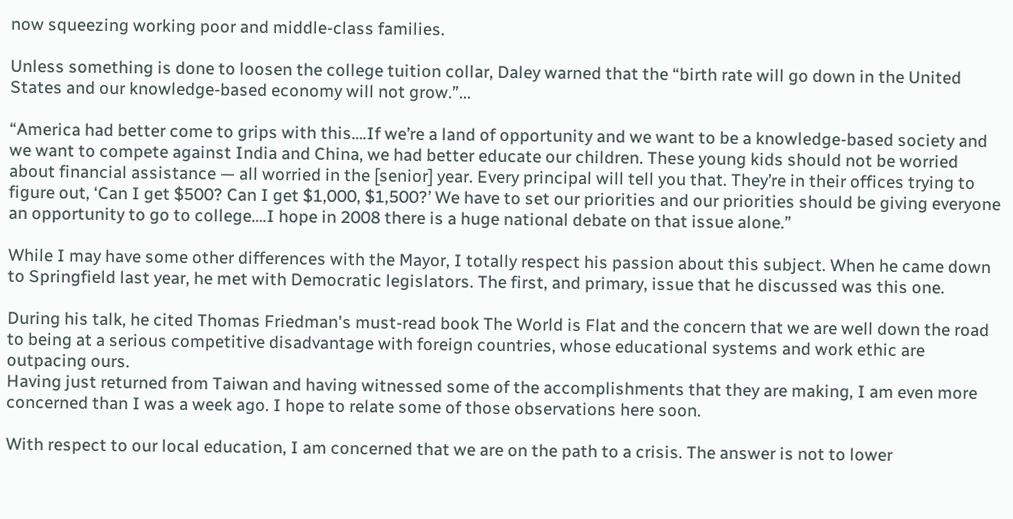now squeezing working poor and middle-class families.

Unless something is done to loosen the college tuition collar, Daley warned that the “birth rate will go down in the United States and our knowledge-based economy will not grow.”...

“America had better come to grips with this….If we’re a land of opportunity and we want to be a knowledge-based society and we want to compete against India and China, we had better educate our children. These young kids should not be worried about financial assistance — all worried in the [senior] year. Every principal will tell you that. They’re in their offices trying to figure out, ‘Can I get $500? Can I get $1,000, $1,500?’ We have to set our priorities and our priorities should be giving everyone an opportunity to go to college….I hope in 2008 there is a huge national debate on that issue alone.”

While I may have some other differences with the Mayor, I totally respect his passion about this subject. When he came down to Springfield last year, he met with Democratic legislators. The first, and primary, issue that he discussed was this one.

During his talk, he cited Thomas Friedman's must-read book The World is Flat and the concern that we are well down the road to being at a serious competitive disadvantage with foreign countries, whose educational systems and work ethic are outpacing ours.
Having just returned from Taiwan and having witnessed some of the accomplishments that they are making, I am even more concerned than I was a week ago. I hope to relate some of those observations here soon.

With respect to our local education, I am concerned that we are on the path to a crisis. The answer is not to lower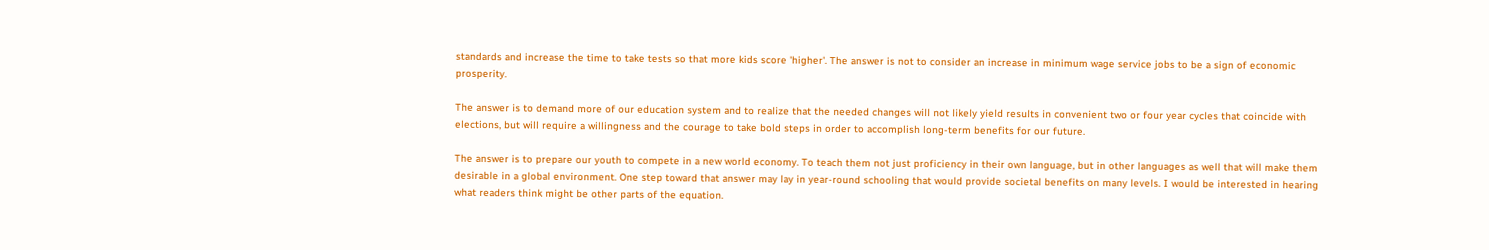standards and increase the time to take tests so that more kids score 'higher'. The answer is not to consider an increase in minimum wage service jobs to be a sign of economic prosperity.

The answer is to demand more of our education system and to realize that the needed changes will not likely yield results in convenient two or four year cycles that coincide with elections, but will require a willingness and the courage to take bold steps in order to accomplish long-term benefits for our future.

The answer is to prepare our youth to compete in a new world economy. To teach them not just proficiency in their own language, but in other languages as well that will make them desirable in a global environment. One step toward that answer may lay in year-round schooling that would provide societal benefits on many levels. I would be interested in hearing what readers think might be other parts of the equation.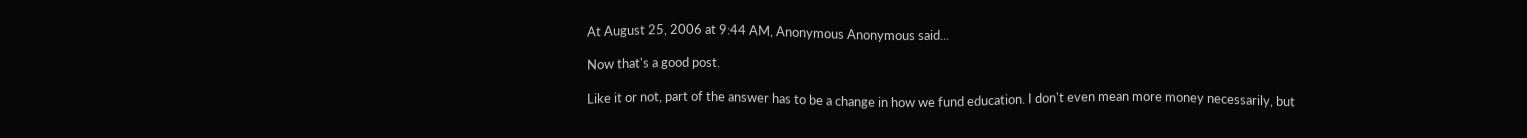At August 25, 2006 at 9:44 AM, Anonymous Anonymous said...

Now that's a good post.

Like it or not, part of the answer has to be a change in how we fund education. I don't even mean more money necessarily, but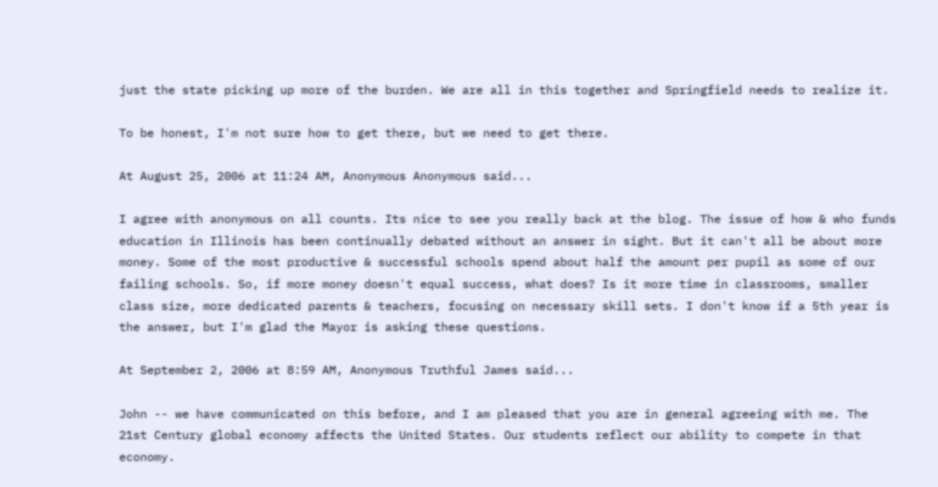just the state picking up more of the burden. We are all in this together and Springfield needs to realize it.

To be honest, I'm not sure how to get there, but we need to get there.

At August 25, 2006 at 11:24 AM, Anonymous Anonymous said...

I agree with anonymous on all counts. Its nice to see you really back at the blog. The issue of how & who funds education in Illinois has been continually debated without an answer in sight. But it can't all be about more money. Some of the most productive & successful schools spend about half the amount per pupil as some of our failing schools. So, if more money doesn't equal success, what does? Is it more time in classrooms, smaller class size, more dedicated parents & teachers, focusing on necessary skill sets. I don't know if a 5th year is the answer, but I'm glad the Mayor is asking these questions.

At September 2, 2006 at 8:59 AM, Anonymous Truthful James said...

John -- we have communicated on this before, and I am pleased that you are in general agreeing with me. The 21st Century global economy affects the United States. Our students reflect our ability to compete in that economy.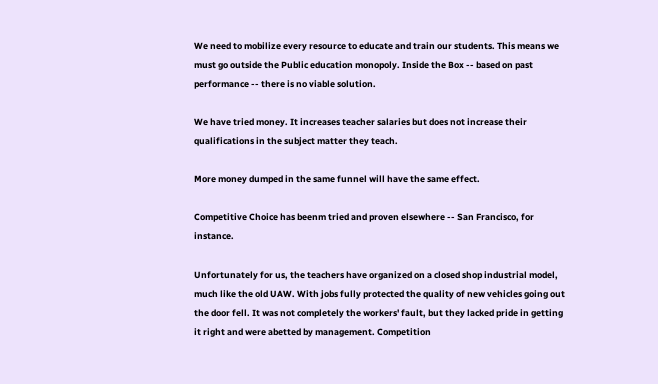We need to mobilize every resource to educate and train our students. This means we must go outside the Public education monopoly. Inside the Box -- based on past performance -- there is no viable solution.

We have tried money. It increases teacher salaries but does not increase their qualifications in the subject matter they teach.

More money dumped in the same funnel will have the same effect.

Competitive Choice has beenm tried and proven elsewhere -- San Francisco, for instance.

Unfortunately for us, the teachers have organized on a closed shop industrial model, much like the old UAW. With jobs fully protected the quality of new vehicles going out the door fell. It was not completely the workers' fault, but they lacked pride in getting it right and were abetted by management. Competition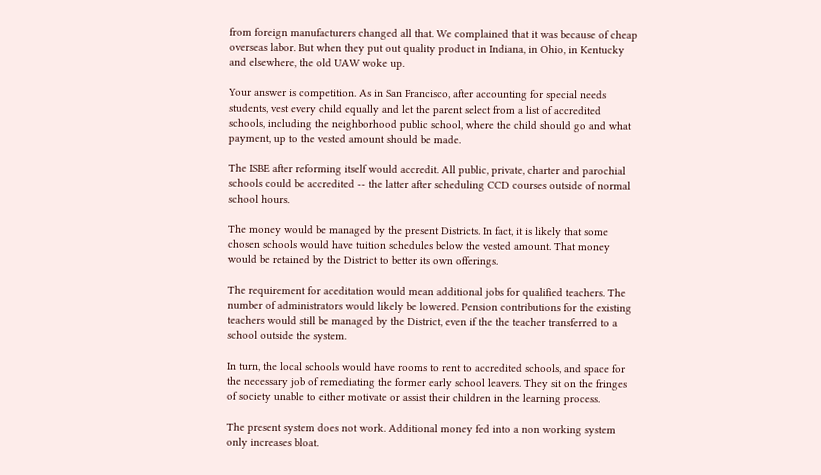from foreign manufacturers changed all that. We complained that it was because of cheap overseas labor. But when they put out quality product in Indiana, in Ohio, in Kentucky and elsewhere, the old UAW woke up.

Your answer is competition. As in San Francisco, after accounting for special needs students, vest every child equally and let the parent select from a list of accredited schools, including the neighborhood public school, where the child should go and what payment, up to the vested amount should be made.

The ISBE after reforming itself would accredit. All public, private, charter and parochial schools could be accredited -- the latter after scheduling CCD courses outside of normal school hours.

The money would be managed by the present Districts. In fact, it is likely that some chosen schools would have tuition schedules below the vested amount. That money would be retained by the District to better its own offerings.

The requirement for aceditation would mean additional jobs for qualified teachers. The number of administrators would likely be lowered. Pension contributions for the existing teachers would still be managed by the District, even if the the teacher transferred to a school outside the system.

In turn, the local schools would have rooms to rent to accredited schools, and space for the necessary job of remediating the former early school leavers. They sit on the fringes of society unable to either motivate or assist their children in the learning process.

The present system does not work. Additional money fed into a non working system only increases bloat.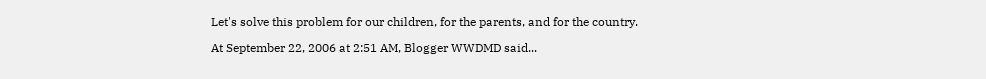Let's solve this problem for our children, for the parents, and for the country.

At September 22, 2006 at 2:51 AM, Blogger WWDMD said...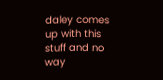daley comes up with this stuff and no way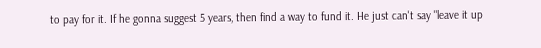to pay for it. If he gonna suggest 5 years, then find a way to fund it. He just can't say "leave it up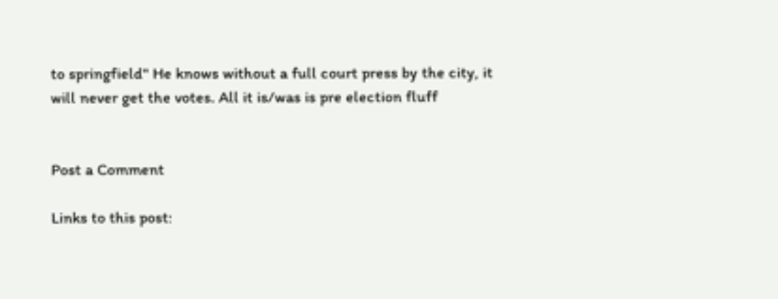to springfield" He knows without a full court press by the city, it will never get the votes. All it is/was is pre election fluff


Post a Comment

Links to this post: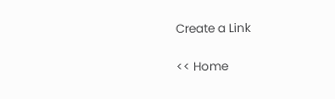Create a Link

<< Home